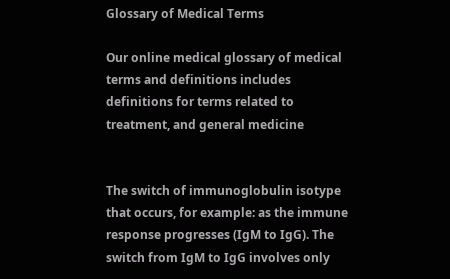Glossary of Medical Terms

Our online medical glossary of medical terms and definitions includes definitions for terms related to treatment, and general medicine


The switch of immunoglobulin isotype that occurs, for example: as the immune response progresses (IgM to IgG). The switch from IgM to IgG involves only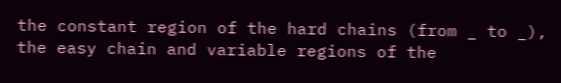the constant region of the hard chains (from _ to _), the easy chain and variable regions of the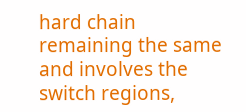hard chain remaining the same and involves the switch regions,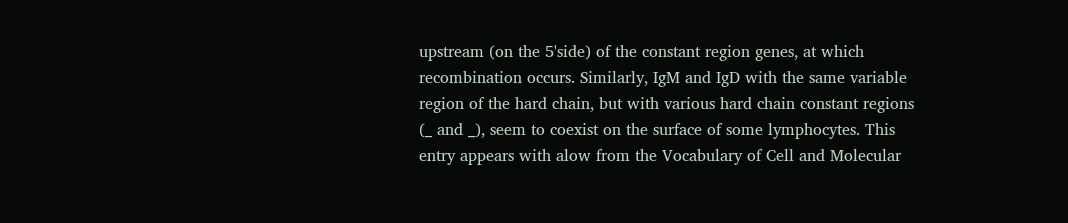upstream (on the 5'side) of the constant region genes, at which recombination occurs. Similarly, IgM and IgD with the same variable region of the hard chain, but with various hard chain constant regions (_ and _), seem to coexist on the surface of some lymphocytes. This entry appears with alow from the Vocabulary of Cell and Molecular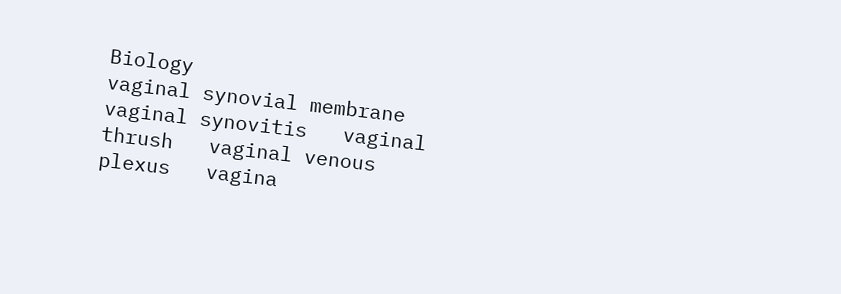Biology
vaginal synovial membrane   vaginal synovitis   vaginal thrush   vaginal venous plexus   vagina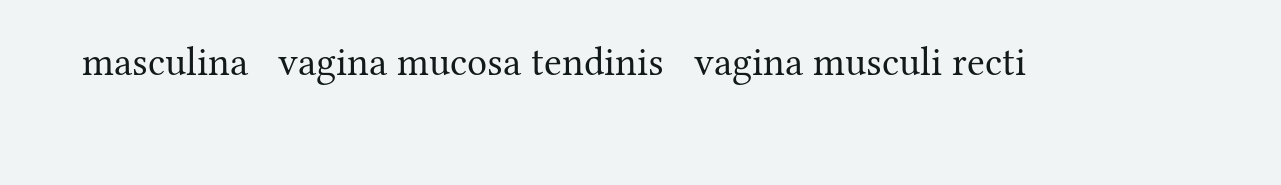masculina   vagina mucosa tendinis   vagina musculi recti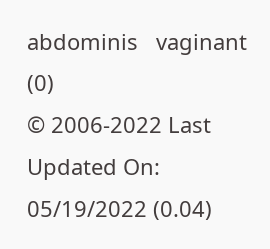abdominis   vaginant   (0)
© 2006-2022 Last Updated On: 05/19/2022 (0.04)